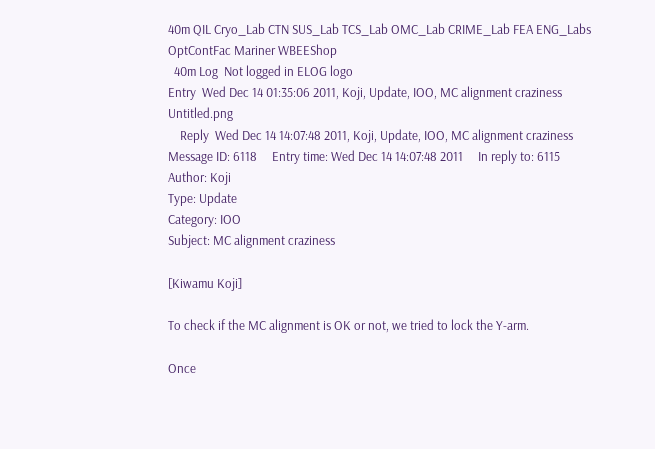40m QIL Cryo_Lab CTN SUS_Lab TCS_Lab OMC_Lab CRIME_Lab FEA ENG_Labs OptContFac Mariner WBEEShop
  40m Log  Not logged in ELOG logo
Entry  Wed Dec 14 01:35:06 2011, Koji, Update, IOO, MC alignment craziness Untitled.png
    Reply  Wed Dec 14 14:07:48 2011, Koji, Update, IOO, MC alignment craziness
Message ID: 6118     Entry time: Wed Dec 14 14:07:48 2011     In reply to: 6115
Author: Koji
Type: Update
Category: IOO
Subject: MC alignment craziness

[Kiwamu Koji]

To check if the MC alignment is OK or not, we tried to lock the Y-arm.

Once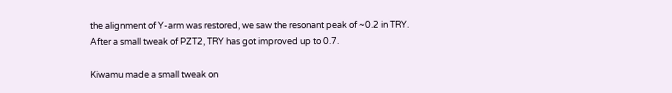the alignment of Y-arm was restored, we saw the resonant peak of ~0.2 in TRY.
After a small tweak of PZT2, TRY has got improved up to 0.7.

Kiwamu made a small tweak on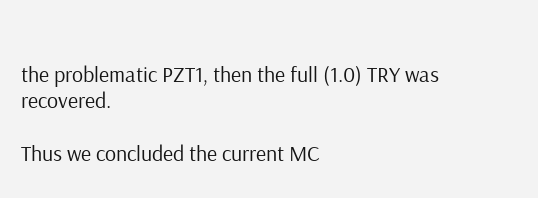the problematic PZT1, then the full (1.0) TRY was recovered.

Thus we concluded the current MC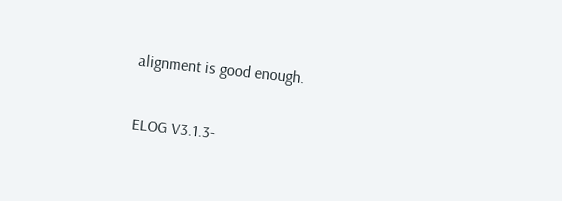alignment is good enough.

ELOG V3.1.3-